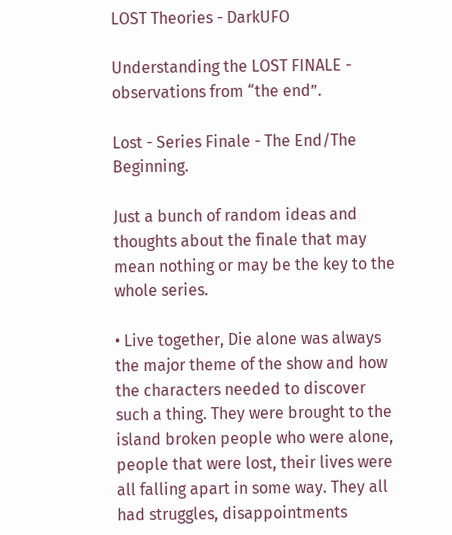LOST Theories - DarkUFO

Understanding the LOST FINALE - observations from “the end”.

Lost - Series Finale - The End/The Beginning.

Just a bunch of random ideas and thoughts about the finale that may mean nothing or may be the key to the whole series.

• Live together, Die alone was always the major theme of the show and how the characters needed to discover such a thing. They were brought to the island broken people who were alone, people that were lost, their lives were all falling apart in some way. They all had struggles, disappointments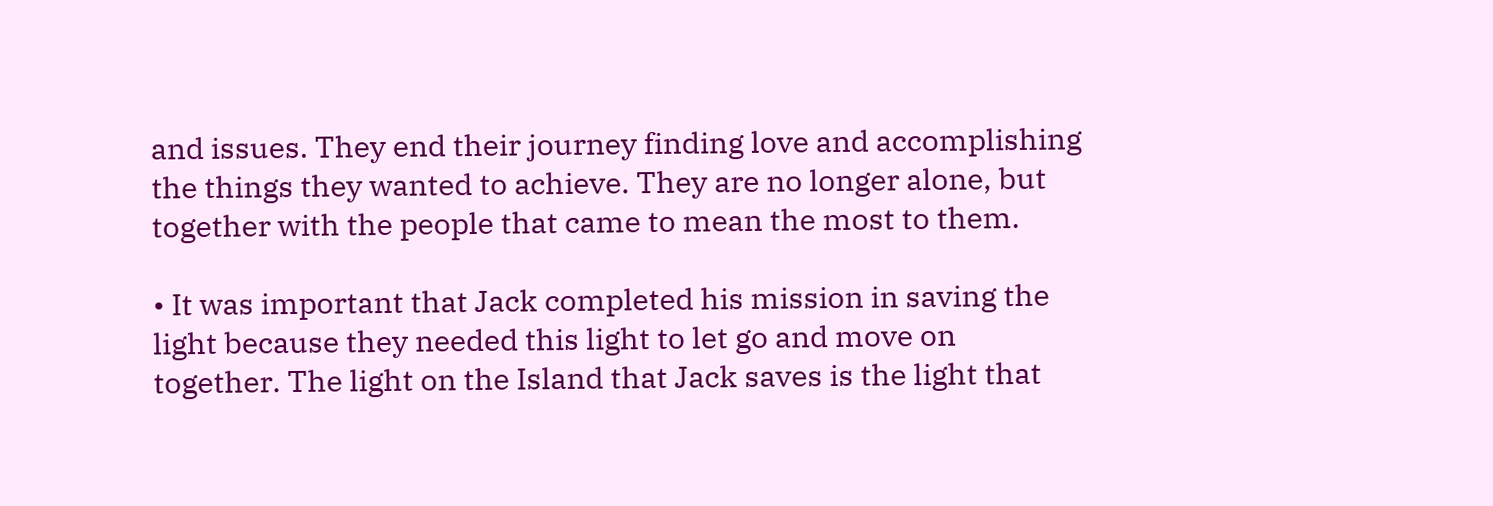and issues. They end their journey finding love and accomplishing the things they wanted to achieve. They are no longer alone, but together with the people that came to mean the most to them.

• It was important that Jack completed his mission in saving the light because they needed this light to let go and move on together. The light on the Island that Jack saves is the light that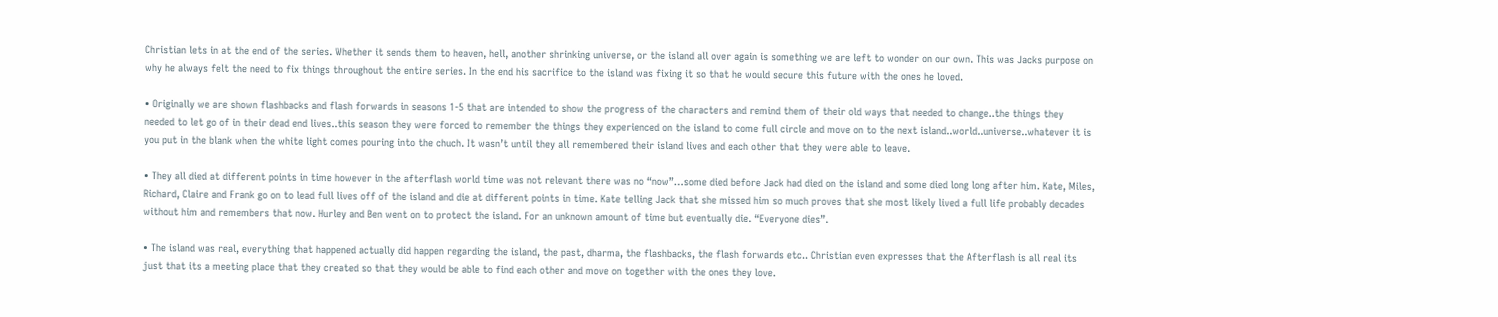Christian lets in at the end of the series. Whether it sends them to heaven, hell, another shrinking universe, or the island all over again is something we are left to wonder on our own. This was Jacks purpose on why he always felt the need to fix things throughout the entire series. In the end his sacrifice to the island was fixing it so that he would secure this future with the ones he loved.

• Originally we are shown flashbacks and flash forwards in seasons 1-5 that are intended to show the progress of the characters and remind them of their old ways that needed to change..the things they needed to let go of in their dead end lives..this season they were forced to remember the things they experienced on the island to come full circle and move on to the next island..world..universe..whatever it is you put in the blank when the white light comes pouring into the chuch. It wasn’t until they all remembered their island lives and each other that they were able to leave.

• They all died at different points in time however in the afterflash world time was not relevant there was no “now”…some died before Jack had died on the island and some died long long after him. Kate, Miles, Richard, Claire and Frank go on to lead full lives off of the island and die at different points in time. Kate telling Jack that she missed him so much proves that she most likely lived a full life probably decades without him and remembers that now. Hurley and Ben went on to protect the island. For an unknown amount of time but eventually die. “Everyone dies”.

• The island was real, everything that happened actually did happen regarding the island, the past, dharma, the flashbacks, the flash forwards etc.. Christian even expresses that the Afterflash is all real its just that its a meeting place that they created so that they would be able to find each other and move on together with the ones they love.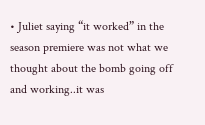• Juliet saying “it worked” in the season premiere was not what we thought about the bomb going off and working..it was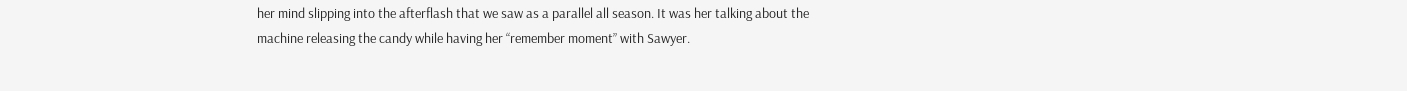her mind slipping into the afterflash that we saw as a parallel all season. It was her talking about the machine releasing the candy while having her “remember moment” with Sawyer.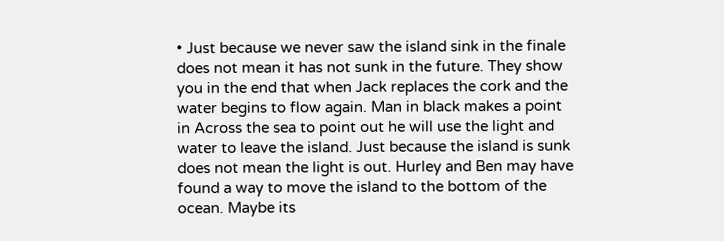• Just because we never saw the island sink in the finale does not mean it has not sunk in the future. They show you in the end that when Jack replaces the cork and the water begins to flow again. Man in black makes a point in Across the sea to point out he will use the light and water to leave the island. Just because the island is sunk does not mean the light is out. Hurley and Ben may have found a way to move the island to the bottom of the ocean. Maybe its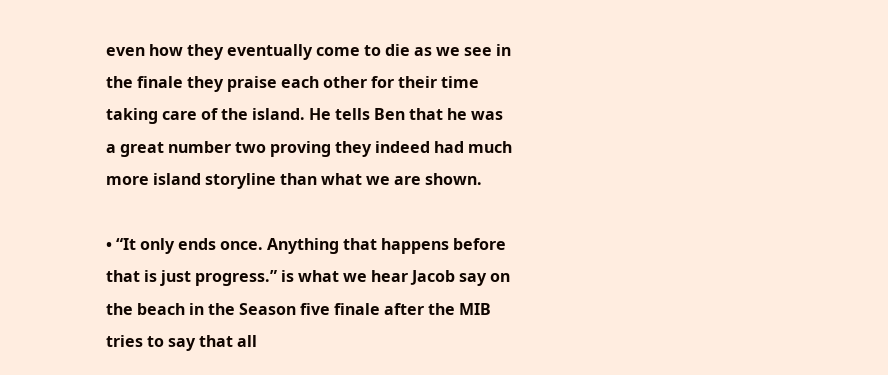even how they eventually come to die as we see in the finale they praise each other for their time taking care of the island. He tells Ben that he was a great number two proving they indeed had much more island storyline than what we are shown.

• “It only ends once. Anything that happens before that is just progress.” is what we hear Jacob say on the beach in the Season five finale after the MIB tries to say that all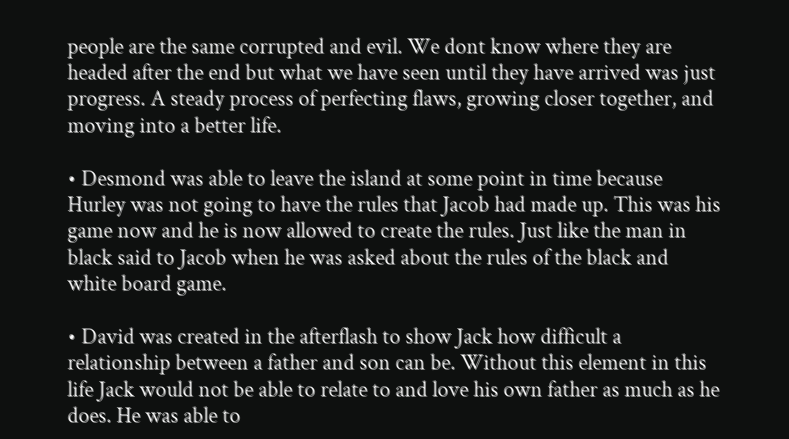people are the same corrupted and evil. We dont know where they are headed after the end but what we have seen until they have arrived was just progress. A steady process of perfecting flaws, growing closer together, and moving into a better life.

• Desmond was able to leave the island at some point in time because Hurley was not going to have the rules that Jacob had made up. This was his game now and he is now allowed to create the rules. Just like the man in black said to Jacob when he was asked about the rules of the black and white board game.

• David was created in the afterflash to show Jack how difficult a relationship between a father and son can be. Without this element in this life Jack would not be able to relate to and love his own father as much as he does. He was able to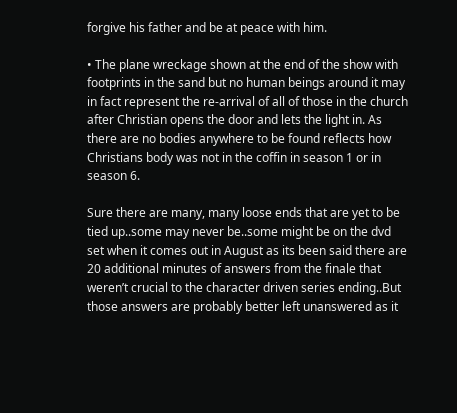forgive his father and be at peace with him.

• The plane wreckage shown at the end of the show with footprints in the sand but no human beings around it may in fact represent the re-arrival of all of those in the church after Christian opens the door and lets the light in. As there are no bodies anywhere to be found reflects how Christians body was not in the coffin in season 1 or in season 6.

Sure there are many, many loose ends that are yet to be tied up..some may never be..some might be on the dvd set when it comes out in August as its been said there are 20 additional minutes of answers from the finale that weren’t crucial to the character driven series ending..But those answers are probably better left unanswered as it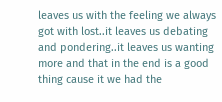leaves us with the feeling we always got with lost..it leaves us debating and pondering..it leaves us wanting more and that in the end is a good thing cause it we had the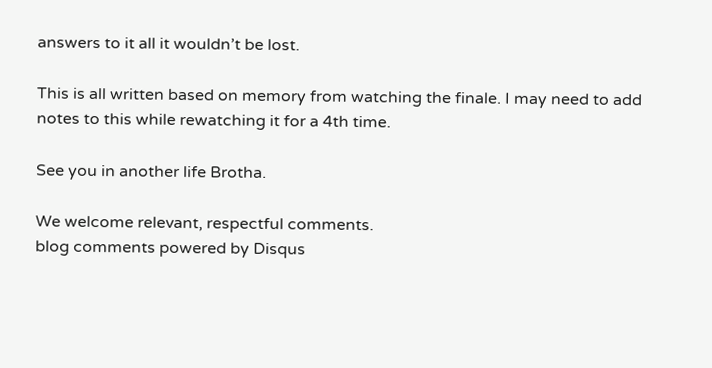answers to it all it wouldn’t be lost.

This is all written based on memory from watching the finale. I may need to add notes to this while rewatching it for a 4th time.

See you in another life Brotha.

We welcome relevant, respectful comments.
blog comments powered by Disqus